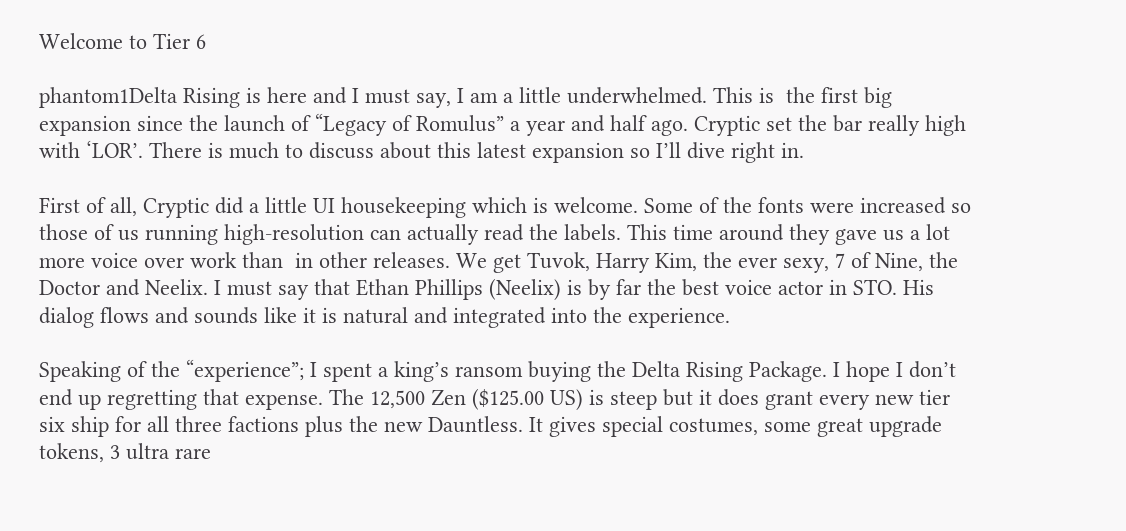Welcome to Tier 6

phantom1Delta Rising is here and I must say, I am a little underwhelmed. This is  the first big expansion since the launch of “Legacy of Romulus” a year and half ago. Cryptic set the bar really high with ‘LOR’. There is much to discuss about this latest expansion so I’ll dive right in.

First of all, Cryptic did a little UI housekeeping which is welcome. Some of the fonts were increased so those of us running high-resolution can actually read the labels. This time around they gave us a lot more voice over work than  in other releases. We get Tuvok, Harry Kim, the ever sexy, 7 of Nine, the Doctor and Neelix. I must say that Ethan Phillips (Neelix) is by far the best voice actor in STO. His dialog flows and sounds like it is natural and integrated into the experience.

Speaking of the “experience”; I spent a king’s ransom buying the Delta Rising Package. I hope I don’t end up regretting that expense. The 12,500 Zen ($125.00 US) is steep but it does grant every new tier six ship for all three factions plus the new Dauntless. It gives special costumes, some great upgrade tokens, 3 ultra rare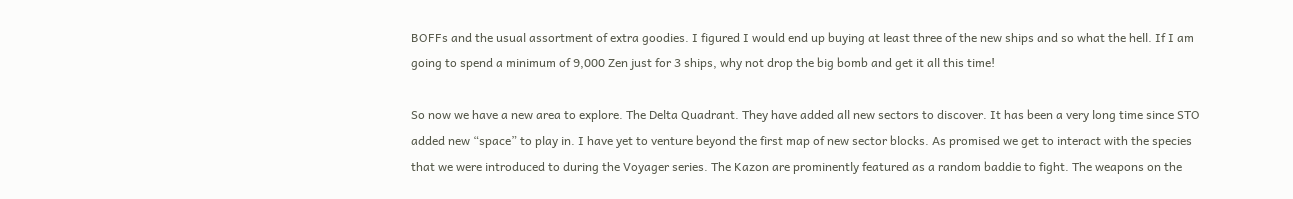BOFFs and the usual assortment of extra goodies. I figured I would end up buying at least three of the new ships and so what the hell. If I am going to spend a minimum of 9,000 Zen just for 3 ships, why not drop the big bomb and get it all this time!

So now we have a new area to explore. The Delta Quadrant. They have added all new sectors to discover. It has been a very long time since STO added new “space” to play in. I have yet to venture beyond the first map of new sector blocks. As promised we get to interact with the species that we were introduced to during the Voyager series. The Kazon are prominently featured as a random baddie to fight. The weapons on the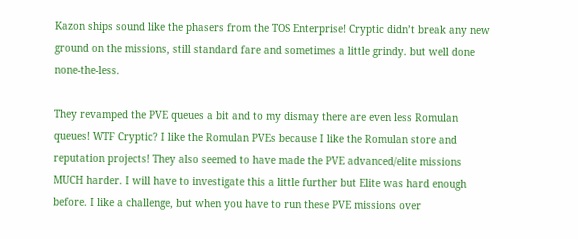Kazon ships sound like the phasers from the TOS Enterprise! Cryptic didn’t break any new ground on the missions, still standard fare and sometimes a little grindy. but well done none-the-less.

They revamped the PVE queues a bit and to my dismay there are even less Romulan queues! WTF Cryptic? I like the Romulan PVEs because I like the Romulan store and reputation projects! They also seemed to have made the PVE advanced/elite missions MUCH harder. I will have to investigate this a little further but Elite was hard enough before. I like a challenge, but when you have to run these PVE missions over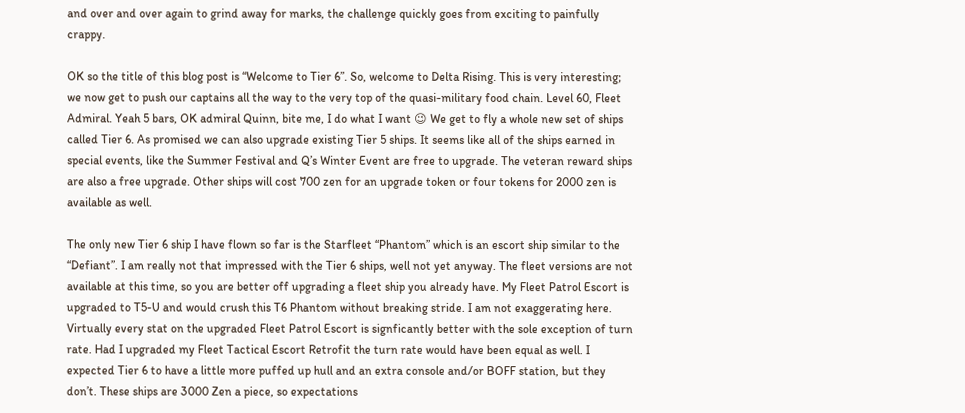and over and over again to grind away for marks, the challenge quickly goes from exciting to painfully crappy.

OK so the title of this blog post is “Welcome to Tier 6”. So, welcome to Delta Rising. This is very interesting; we now get to push our captains all the way to the very top of the quasi-military food chain. Level 60, Fleet Admiral. Yeah 5 bars, OK admiral Quinn, bite me, I do what I want 😉 We get to fly a whole new set of ships called Tier 6. As promised we can also upgrade existing Tier 5 ships. It seems like all of the ships earned in special events, like the Summer Festival and Q’s Winter Event are free to upgrade. The veteran reward ships are also a free upgrade. Other ships will cost 700 zen for an upgrade token or four tokens for 2000 zen is available as well.

The only new Tier 6 ship I have flown so far is the Starfleet “Phantom” which is an escort ship similar to the “Defiant”. I am really not that impressed with the Tier 6 ships, well not yet anyway. The fleet versions are not available at this time, so you are better off upgrading a fleet ship you already have. My Fleet Patrol Escort is upgraded to T5-U and would crush this T6 Phantom without breaking stride. I am not exaggerating here. Virtually every stat on the upgraded Fleet Patrol Escort is signficantly better with the sole exception of turn rate. Had I upgraded my Fleet Tactical Escort Retrofit the turn rate would have been equal as well. I expected Tier 6 to have a little more puffed up hull and an extra console and/or BOFF station, but they don’t. These ships are 3000 Zen a piece, so expectations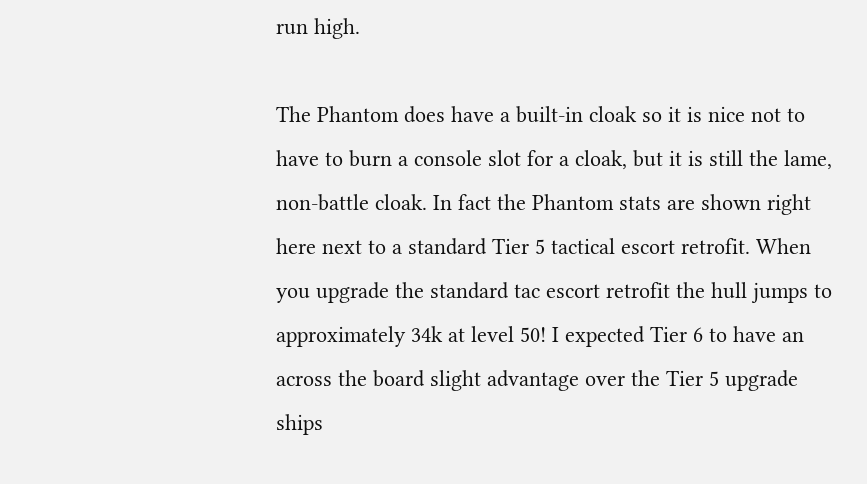run high.

The Phantom does have a built-in cloak so it is nice not to have to burn a console slot for a cloak, but it is still the lame, non-battle cloak. In fact the Phantom stats are shown right here next to a standard Tier 5 tactical escort retrofit. When you upgrade the standard tac escort retrofit the hull jumps to approximately 34k at level 50! I expected Tier 6 to have an across the board slight advantage over the Tier 5 upgrade ships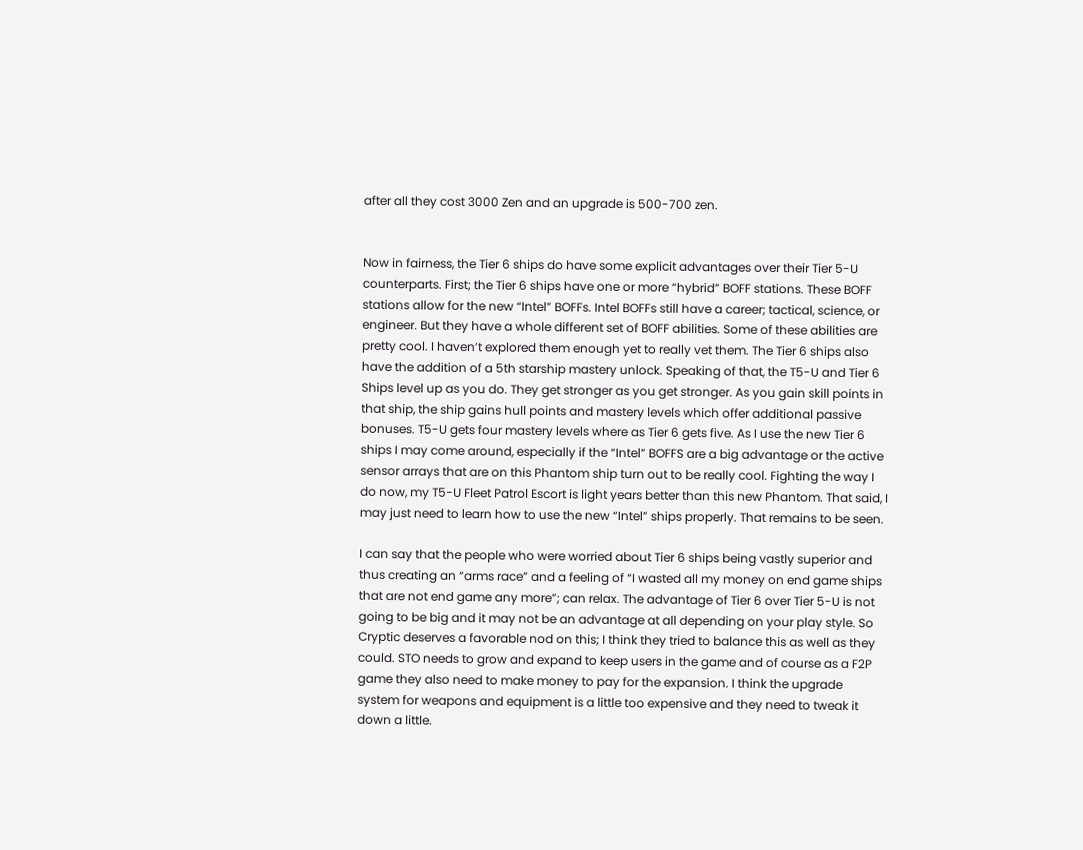after all they cost 3000 Zen and an upgrade is 500-700 zen.


Now in fairness, the Tier 6 ships do have some explicit advantages over their Tier 5-U counterparts. First; the Tier 6 ships have one or more “hybrid” BOFF stations. These BOFF stations allow for the new “Intel” BOFFs. Intel BOFFs still have a career; tactical, science, or engineer. But they have a whole different set of BOFF abilities. Some of these abilities are pretty cool. I haven’t explored them enough yet to really vet them. The Tier 6 ships also have the addition of a 5th starship mastery unlock. Speaking of that, the T5-U and Tier 6 Ships level up as you do. They get stronger as you get stronger. As you gain skill points in that ship, the ship gains hull points and mastery levels which offer additional passive bonuses. T5-U gets four mastery levels where as Tier 6 gets five. As I use the new Tier 6 ships I may come around, especially if the “Intel” BOFFS are a big advantage or the active sensor arrays that are on this Phantom ship turn out to be really cool. Fighting the way I do now, my T5-U Fleet Patrol Escort is light years better than this new Phantom. That said, I may just need to learn how to use the new “Intel” ships properly. That remains to be seen.

I can say that the people who were worried about Tier 6 ships being vastly superior and thus creating an “arms race” and a feeling of “I wasted all my money on end game ships that are not end game any more”; can relax. The advantage of Tier 6 over Tier 5-U is not going to be big and it may not be an advantage at all depending on your play style. So Cryptic deserves a favorable nod on this; I think they tried to balance this as well as they could. STO needs to grow and expand to keep users in the game and of course as a F2P game they also need to make money to pay for the expansion. I think the upgrade system for weapons and equipment is a little too expensive and they need to tweak it down a little.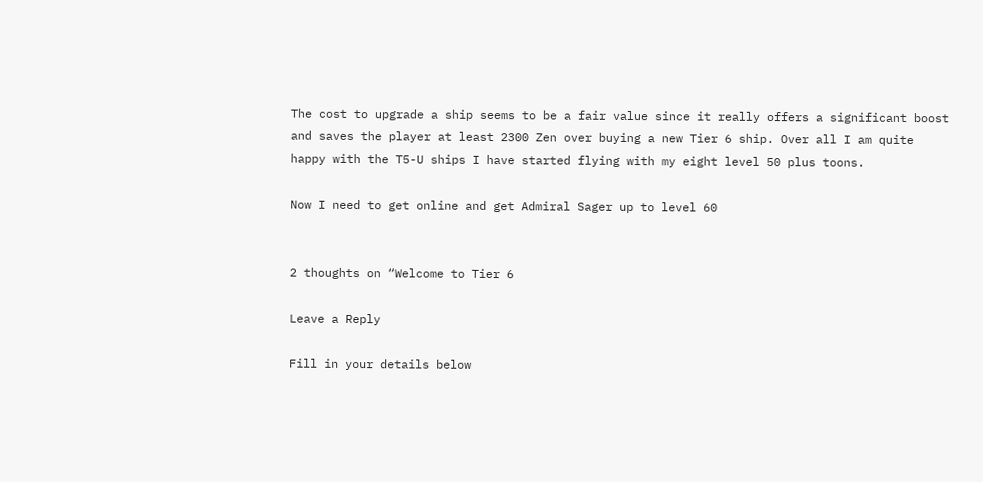The cost to upgrade a ship seems to be a fair value since it really offers a significant boost and saves the player at least 2300 Zen over buying a new Tier 6 ship. Over all I am quite happy with the T5-U ships I have started flying with my eight level 50 plus toons.

Now I need to get online and get Admiral Sager up to level 60


2 thoughts on “Welcome to Tier 6

Leave a Reply

Fill in your details below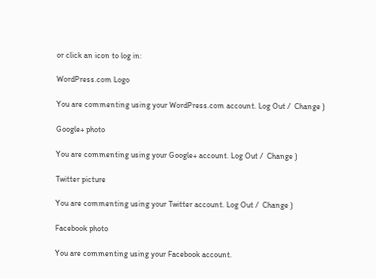or click an icon to log in:

WordPress.com Logo

You are commenting using your WordPress.com account. Log Out /  Change )

Google+ photo

You are commenting using your Google+ account. Log Out /  Change )

Twitter picture

You are commenting using your Twitter account. Log Out /  Change )

Facebook photo

You are commenting using your Facebook account.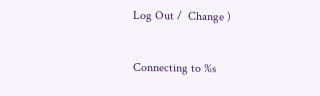Log Out /  Change )


Connecting to %s